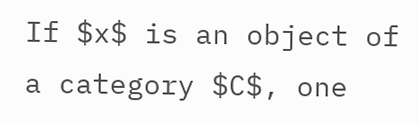If $x$ is an object of a category $C$, one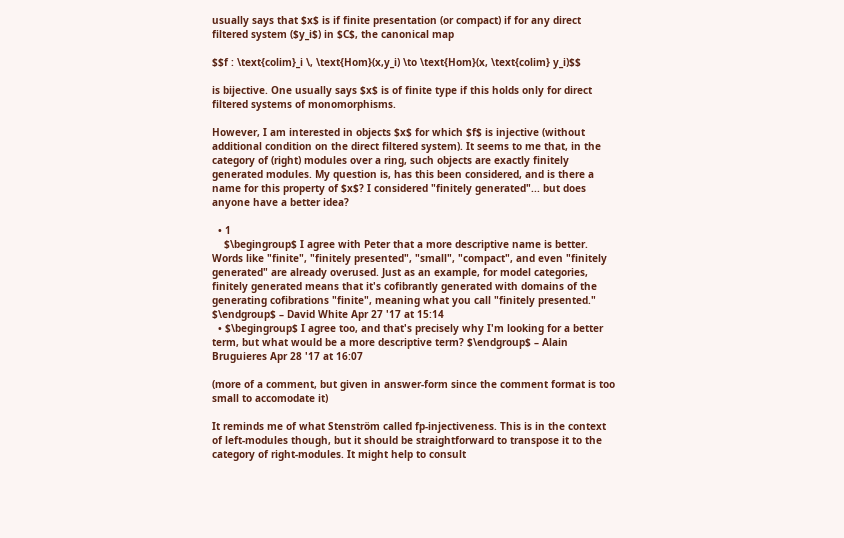usually says that $x$ is if finite presentation (or compact) if for any direct filtered system ($y_i$) in $C$, the canonical map

$$f : \text{colim}_i \, \text{Hom}(x,y_i) \to \text{Hom}(x, \text{colim} y_i)$$

is bijective. One usually says $x$ is of finite type if this holds only for direct filtered systems of monomorphisms.

However, I am interested in objects $x$ for which $f$ is injective (without additional condition on the direct filtered system). It seems to me that, in the category of (right) modules over a ring, such objects are exactly finitely generated modules. My question is, has this been considered, and is there a name for this property of $x$? I considered "finitely generated"... but does anyone have a better idea?

  • 1
    $\begingroup$ I agree with Peter that a more descriptive name is better. Words like "finite", "finitely presented", "small", "compact", and even "finitely generated" are already overused. Just as an example, for model categories, finitely generated means that it's cofibrantly generated with domains of the generating cofibrations "finite", meaning what you call "finitely presented." $\endgroup$ – David White Apr 27 '17 at 15:14
  • $\begingroup$ I agree too, and that's precisely why I'm looking for a better term, but what would be a more descriptive term? $\endgroup$ – Alain Bruguieres Apr 28 '17 at 16:07

(more of a comment, but given in answer-form since the comment format is too small to accomodate it)

It reminds me of what Stenström called fp-injectiveness. This is in the context of left-modules though, but it should be straightforward to transpose it to the category of right-modules. It might help to consult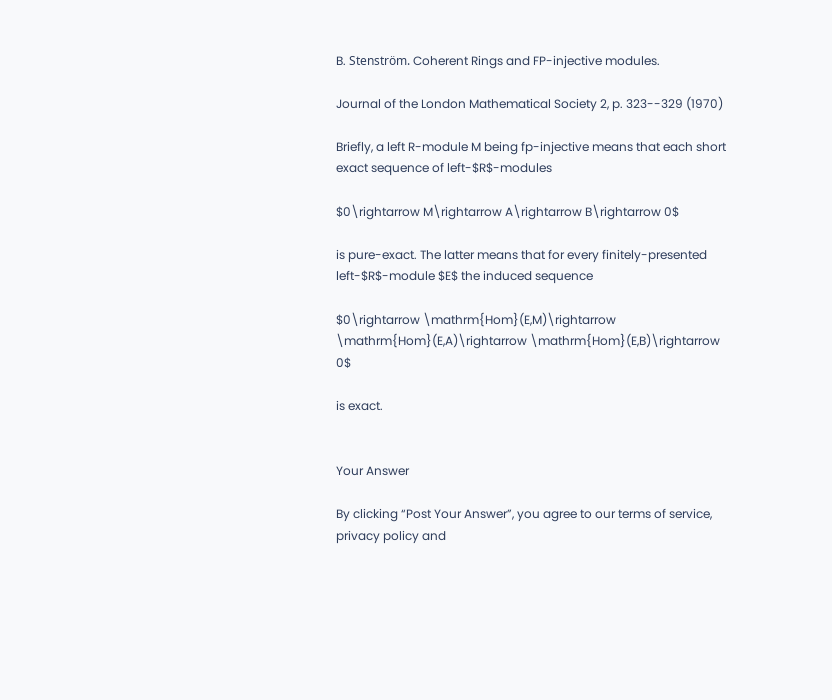B. Stenström. Coherent Rings and FP-injective modules.

Journal of the London Mathematical Society 2, p. 323--329 (1970)

Briefly, a left R-module M being fp-injective means that each short exact sequence of left-$R$-modules

$0\rightarrow M\rightarrow A\rightarrow B\rightarrow 0$

is pure-exact. The latter means that for every finitely-presented left-$R$-module $E$ the induced sequence

$0\rightarrow \mathrm{Hom}(E,M)\rightarrow \mathrm{Hom}(E,A)\rightarrow \mathrm{Hom}(E,B)\rightarrow 0$

is exact.


Your Answer

By clicking “Post Your Answer”, you agree to our terms of service, privacy policy and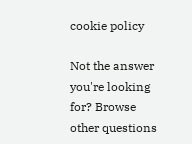cookie policy

Not the answer you're looking for? Browse other questions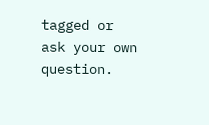tagged or ask your own question.